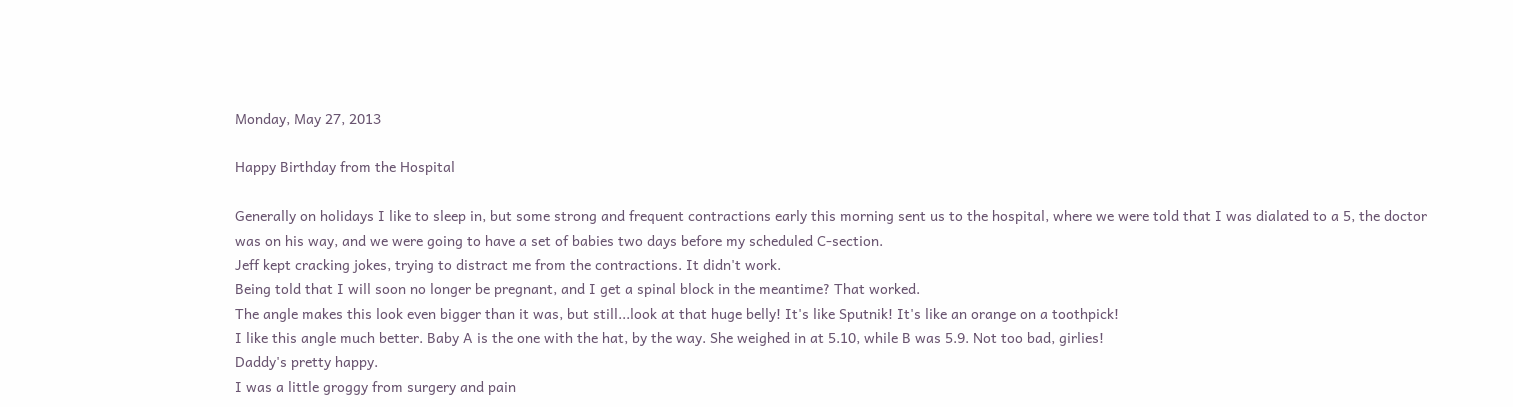Monday, May 27, 2013

Happy Birthday from the Hospital

Generally on holidays I like to sleep in, but some strong and frequent contractions early this morning sent us to the hospital, where we were told that I was dialated to a 5, the doctor was on his way, and we were going to have a set of babies two days before my scheduled C-section.
Jeff kept cracking jokes, trying to distract me from the contractions. It didn't work.
Being told that I will soon no longer be pregnant, and I get a spinal block in the meantime? That worked.
The angle makes this look even bigger than it was, but still...look at that huge belly! It's like Sputnik! It's like an orange on a toothpick!
I like this angle much better. Baby A is the one with the hat, by the way. She weighed in at 5.10, while B was 5.9. Not too bad, girlies!
Daddy's pretty happy.
I was a little groggy from surgery and pain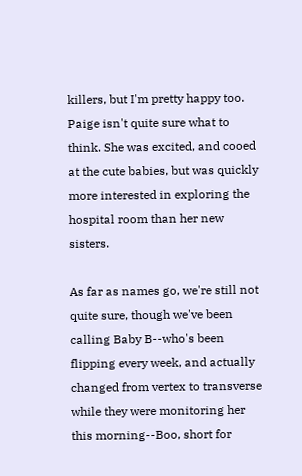killers, but I'm pretty happy too.
Paige isn't quite sure what to think. She was excited, and cooed at the cute babies, but was quickly more interested in exploring the hospital room than her new sisters.

As far as names go, we're still not quite sure, though we've been calling Baby B--who's been flipping every week, and actually changed from vertex to transverse while they were monitoring her this morning--Boo, short for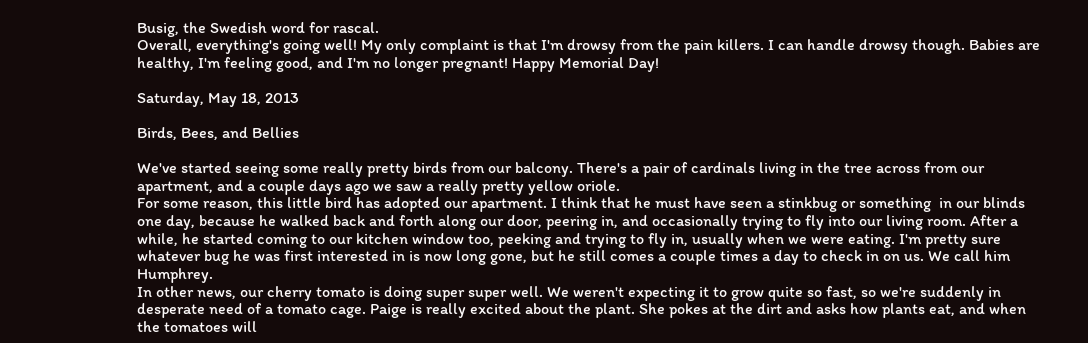Busig, the Swedish word for rascal.
Overall, everything's going well! My only complaint is that I'm drowsy from the pain killers. I can handle drowsy though. Babies are healthy, I'm feeling good, and I'm no longer pregnant! Happy Memorial Day!

Saturday, May 18, 2013

Birds, Bees, and Bellies

We've started seeing some really pretty birds from our balcony. There's a pair of cardinals living in the tree across from our apartment, and a couple days ago we saw a really pretty yellow oriole.
For some reason, this little bird has adopted our apartment. I think that he must have seen a stinkbug or something  in our blinds one day, because he walked back and forth along our door, peering in, and occasionally trying to fly into our living room. After a while, he started coming to our kitchen window too, peeking and trying to fly in, usually when we were eating. I'm pretty sure whatever bug he was first interested in is now long gone, but he still comes a couple times a day to check in on us. We call him Humphrey.
In other news, our cherry tomato is doing super super well. We weren't expecting it to grow quite so fast, so we're suddenly in desperate need of a tomato cage. Paige is really excited about the plant. She pokes at the dirt and asks how plants eat, and when the tomatoes will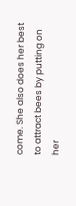come. She also does her best to attract bees by putting on her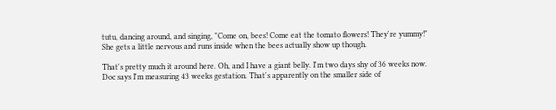tutu, dancing around, and singing, "Come on, bees! Come eat the tomato flowers! They're yummy!" She gets a little nervous and runs inside when the bees actually show up though.

That's pretty much it around here. Oh, and I have a giant belly. I'm two days shy of 36 weeks now. Doc says I'm measuring 43 weeks gestation. That's apparently on the smaller side of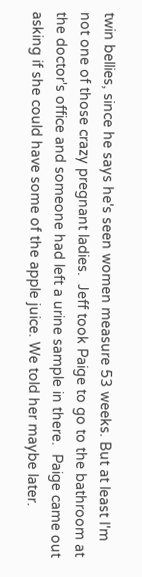twin bellies, since he says he's seen women measure 53 weeks. But at least I'm not one of those crazy pregnant ladies.  Jeff took Paige to go to the bathroom at the doctor's office and someone had left a urine sample in there.  Paige came out asking if she could have some of the apple juice. We told her maybe later.